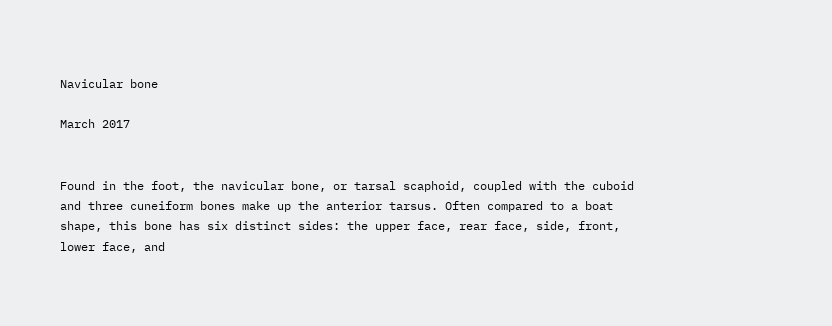Navicular bone

March 2017


Found in the foot, the navicular bone, or tarsal scaphoid, coupled with the cuboid and three cuneiform bones make up the anterior tarsus. Often compared to a boat shape, this bone has six distinct sides: the upper face, rear face, side, front, lower face, and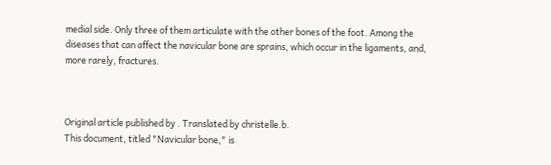medial side. Only three of them articulate with the other bones of the foot. Among the diseases that can affect the navicular bone are sprains, which occur in the ligaments, and, more rarely, fractures.



Original article published by . Translated by christelle.b.
This document, titled "Navicular bone," is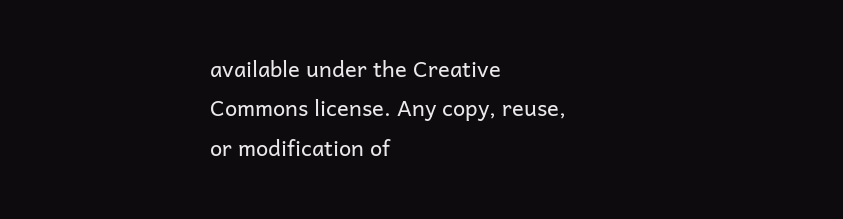available under the Creative Commons license. Any copy, reuse, or modification of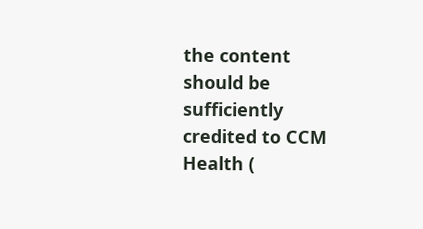the content should be sufficiently credited to CCM Health (